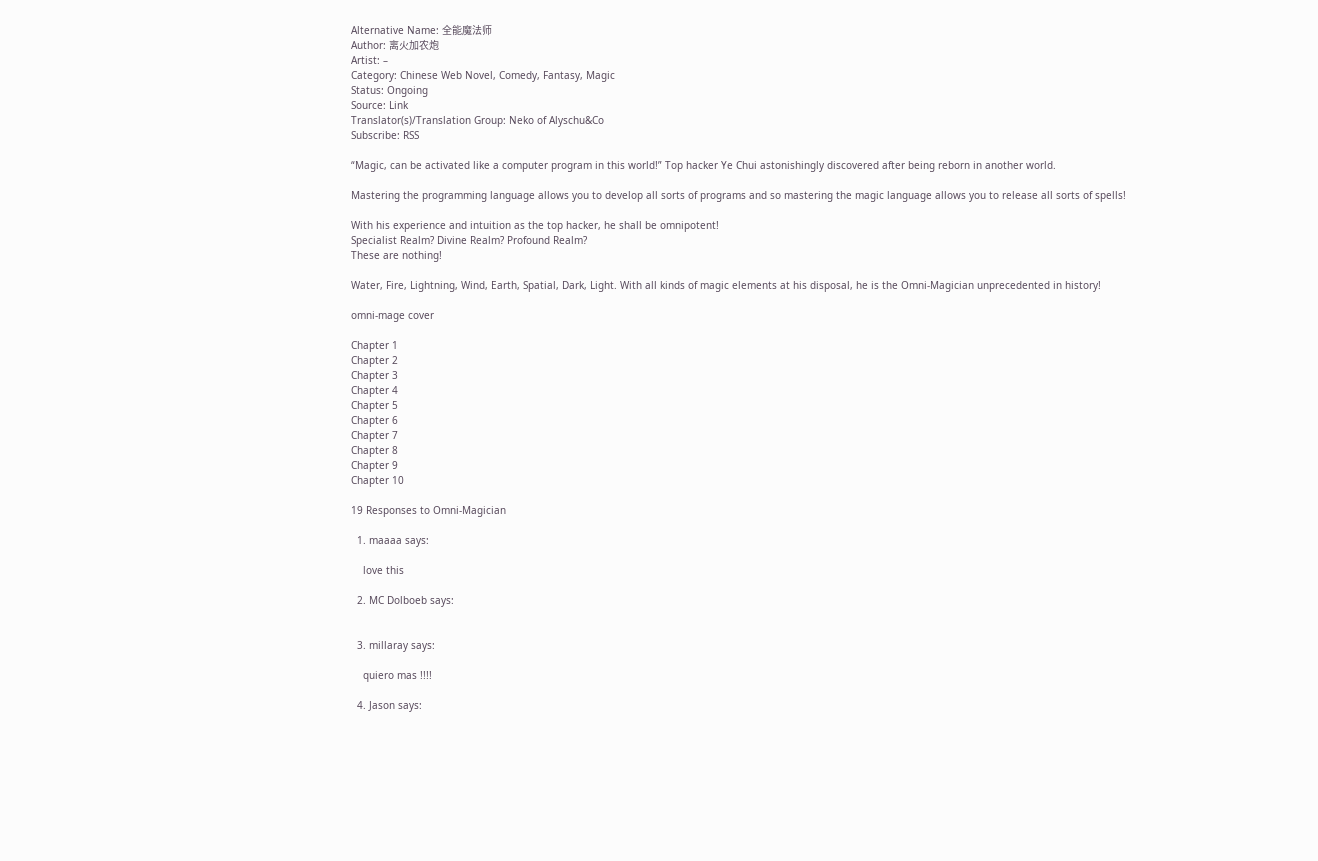Alternative Name: 全能魔法师
Author: 离火加农炮
Artist: –
Category: Chinese Web Novel, Comedy, Fantasy, Magic
Status: Ongoing
Source: Link
Translator(s)/Translation Group: Neko of Alyschu&Co
Subscribe: RSS

“Magic, can be activated like a computer program in this world!” Top hacker Ye Chui astonishingly discovered after being reborn in another world.

Mastering the programming language allows you to develop all sorts of programs and so mastering the magic language allows you to release all sorts of spells!

With his experience and intuition as the top hacker, he shall be omnipotent!
Specialist Realm? Divine Realm? Profound Realm?
These are nothing!

Water, Fire, Lightning, Wind, Earth, Spatial, Dark, Light. With all kinds of magic elements at his disposal, he is the Omni-Magician unprecedented in history!

omni-mage cover

Chapter 1
Chapter 2
Chapter 3
Chapter 4
Chapter 5
Chapter 6
Chapter 7
Chapter 8
Chapter 9
Chapter 10

19 Responses to Omni-Magician

  1. maaaa says:

    love this

  2. MC Dolboeb says:


  3. millaray says:

    quiero mas !!!!

  4. Jason says: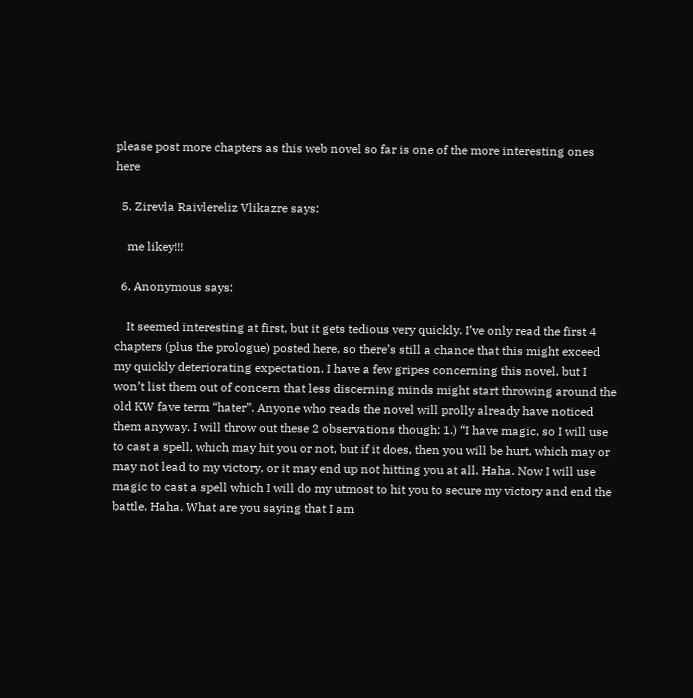please post more chapters as this web novel so far is one of the more interesting ones here

  5. Zirevla Raivlereliz Vlikazre says:

    me likey!!!

  6. Anonymous says:

    It seemed interesting at first, but it gets tedious very quickly. I’ve only read the first 4 chapters (plus the prologue) posted here, so there’s still a chance that this might exceed my quickly deteriorating expectation. I have a few gripes concerning this novel, but I won’t list them out of concern that less discerning minds might start throwing around the old KW fave term “hater”. Anyone who reads the novel will prolly already have noticed them anyway. I will throw out these 2 observations though: 1.) “I have magic, so I will use to cast a spell, which may hit you or not, but if it does, then you will be hurt, which may or may not lead to my victory, or it may end up not hitting you at all. Haha. Now I will use magic to cast a spell which I will do my utmost to hit you to secure my victory and end the battle. Haha. What are you saying that I am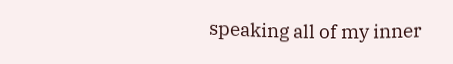speaking all of my inner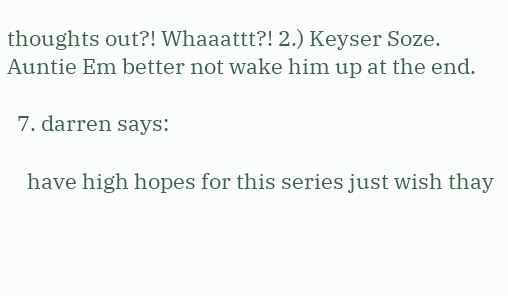thoughts out?! Whaaattt?! 2.) Keyser Soze. Auntie Em better not wake him up at the end.

  7. darren says:

    have high hopes for this series just wish thay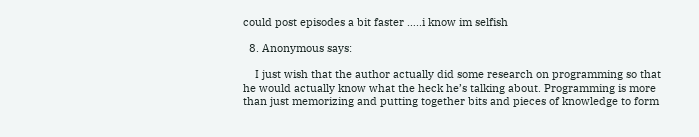could post episodes a bit faster …..i know im selfish

  8. Anonymous says:

    I just wish that the author actually did some research on programming so that he would actually know what the heck he’s talking about. Programming is more than just memorizing and putting together bits and pieces of knowledge to form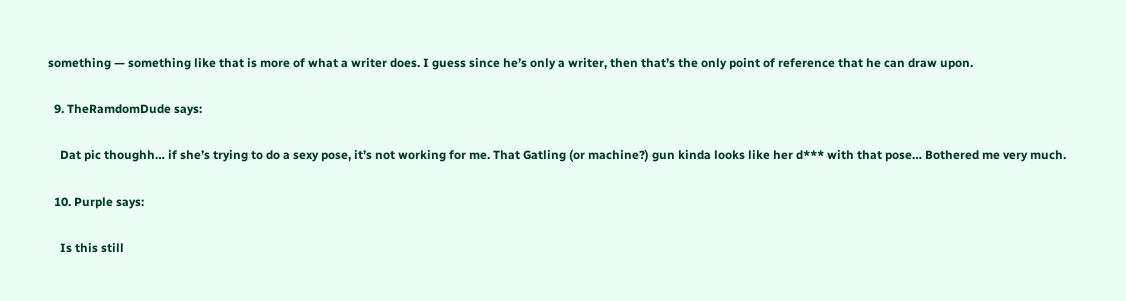something — something like that is more of what a writer does. I guess since he’s only a writer, then that’s the only point of reference that he can draw upon.

  9. TheRamdomDude says:

    Dat pic thoughh… if she’s trying to do a sexy pose, it’s not working for me. That Gatling (or machine?) gun kinda looks like her d*** with that pose… Bothered me very much.

  10. Purple says:

    Is this still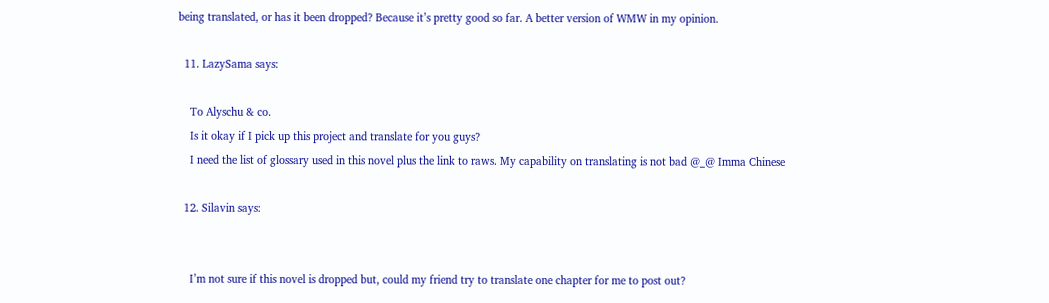being translated, or has it been dropped? Because it’s pretty good so far. A better version of WMW in my opinion.

  11. LazySama says:

    To Alyschu & co.
    Is it okay if I pick up this project and translate for you guys?
    I need the list of glossary used in this novel plus the link to raws. My capability on translating is not bad @_@ Imma Chinese

  12. Silavin says:


    I’m not sure if this novel is dropped but, could my friend try to translate one chapter for me to post out?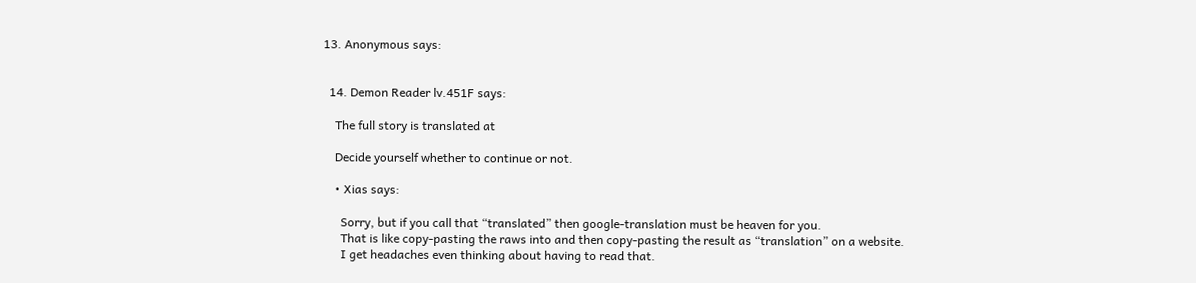13. Anonymous says:


  14. Demon Reader lv.451F says:

    The full story is translated at

    Decide yourself whether to continue or not.

    • Xias says:

      Sorry, but if you call that “translated” then google-translation must be heaven for you.
      That is like copy-pasting the raws into and then copy-pasting the result as “translation” on a website.
      I get headaches even thinking about having to read that.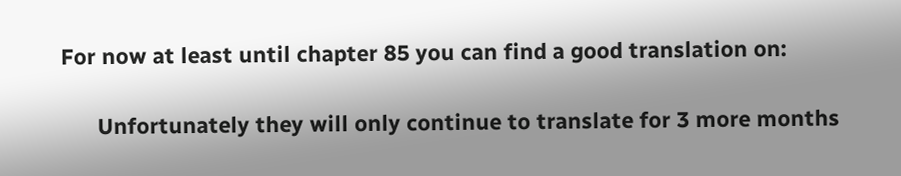For now at least until chapter 85 you can find a good translation on:

      Unfortunately they will only continue to translate for 3 more months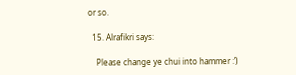or so.

  15. Alrafikri says:

    Please change ye chui into hammer :’)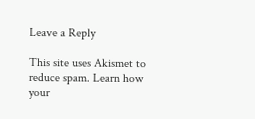Leave a Reply

This site uses Akismet to reduce spam. Learn how your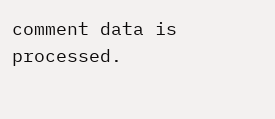comment data is processed.